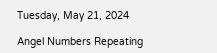Tuesday, May 21, 2024

Angel Numbers Repeating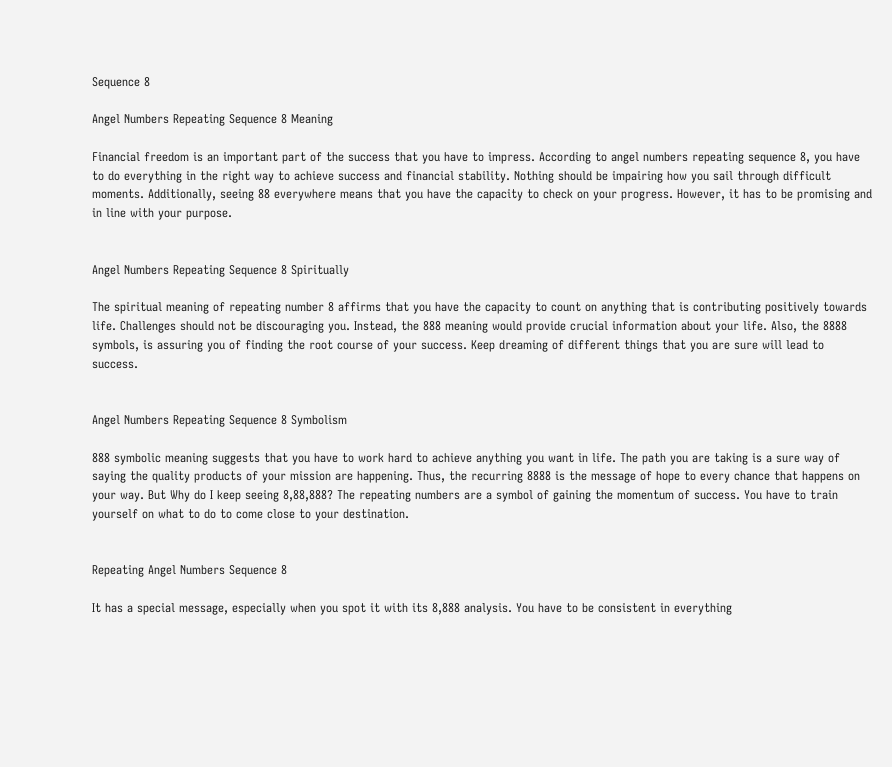Sequence 8

Angel Numbers Repeating Sequence 8 Meaning

Financial freedom is an important part of the success that you have to impress. According to angel numbers repeating sequence 8, you have to do everything in the right way to achieve success and financial stability. Nothing should be impairing how you sail through difficult moments. Additionally, seeing 88 everywhere means that you have the capacity to check on your progress. However, it has to be promising and in line with your purpose.


Angel Numbers Repeating Sequence 8 Spiritually

The spiritual meaning of repeating number 8 affirms that you have the capacity to count on anything that is contributing positively towards life. Challenges should not be discouraging you. Instead, the 888 meaning would provide crucial information about your life. Also, the 8888 symbols, is assuring you of finding the root course of your success. Keep dreaming of different things that you are sure will lead to success.


Angel Numbers Repeating Sequence 8 Symbolism

888 symbolic meaning suggests that you have to work hard to achieve anything you want in life. The path you are taking is a sure way of saying the quality products of your mission are happening. Thus, the recurring 8888 is the message of hope to every chance that happens on your way. But Why do I keep seeing 8,88,888? The repeating numbers are a symbol of gaining the momentum of success. You have to train yourself on what to do to come close to your destination.


Repeating Angel Numbers Sequence 8

It has a special message, especially when you spot it with its 8,888 analysis. You have to be consistent in everything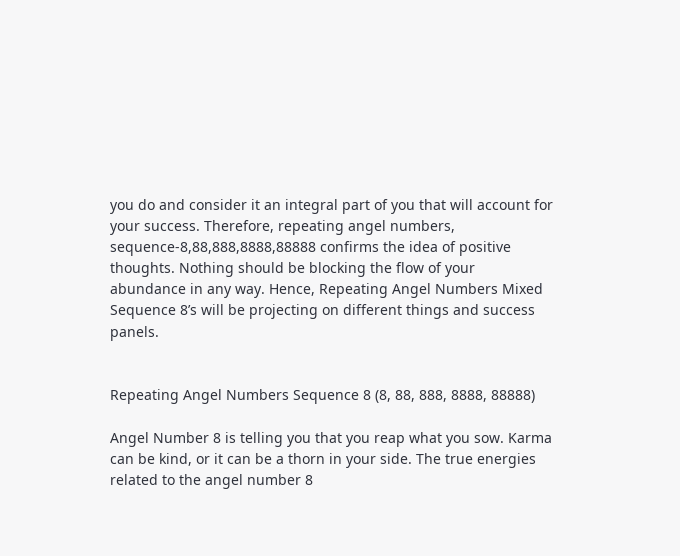you do and consider it an integral part of you that will account for your success. Therefore, repeating angel numbers, sequence-8,88,888,8888,88888 confirms the idea of positive thoughts. Nothing should be blocking the flow of your abundance in any way. Hence, Repeating Angel Numbers Mixed Sequence 8’s will be projecting on different things and success panels.


Repeating Angel Numbers Sequence 8 (8, 88, 888, 8888, 88888)

Angel Number 8 is telling you that you reap what you sow. Karma can be kind, or it can be a thorn in your side. The true energies related to the angel number 8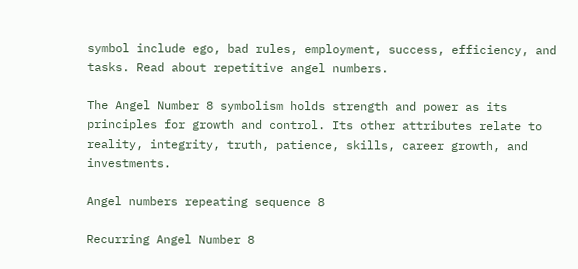symbol include ego, bad rules, employment, success, efficiency, and tasks. Read about repetitive angel numbers.

The Angel Number 8 symbolism holds strength and power as its principles for growth and control. Its other attributes relate to reality, integrity, truth, patience, skills, career growth, and investments.

Angel numbers repeating sequence 8

Recurring Angel Number 8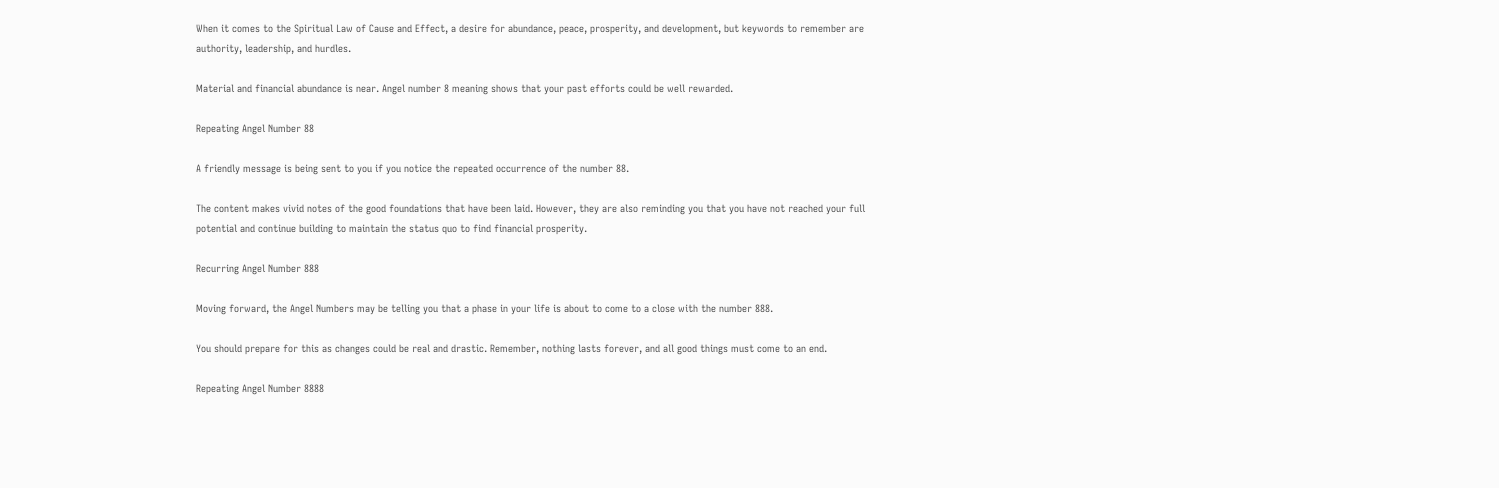When it comes to the Spiritual Law of Cause and Effect, a desire for abundance, peace, prosperity, and development, but keywords to remember are authority, leadership, and hurdles.

Material and financial abundance is near. Angel number 8 meaning shows that your past efforts could be well rewarded.

Repeating Angel Number 88

A friendly message is being sent to you if you notice the repeated occurrence of the number 88.

The content makes vivid notes of the good foundations that have been laid. However, they are also reminding you that you have not reached your full potential and continue building to maintain the status quo to find financial prosperity.

Recurring Angel Number 888

Moving forward, the Angel Numbers may be telling you that a phase in your life is about to come to a close with the number 888.

You should prepare for this as changes could be real and drastic. Remember, nothing lasts forever, and all good things must come to an end.

Repeating Angel Number 8888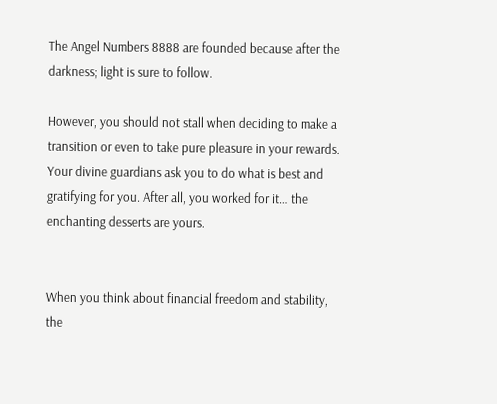The Angel Numbers 8888 are founded because after the darkness; light is sure to follow.

However, you should not stall when deciding to make a transition or even to take pure pleasure in your rewards. Your divine guardians ask you to do what is best and gratifying for you. After all, you worked for it… the enchanting desserts are yours.


When you think about financial freedom and stability, the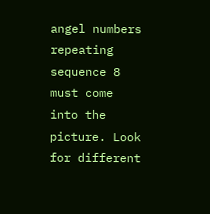angel numbers repeating sequence 8 must come into the picture. Look for different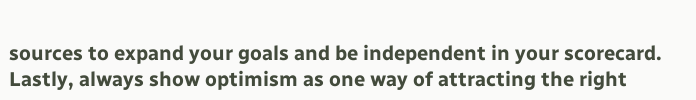sources to expand your goals and be independent in your scorecard. Lastly, always show optimism as one way of attracting the right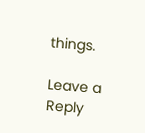things.

Leave a Reply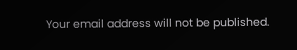Your email address will not be published.